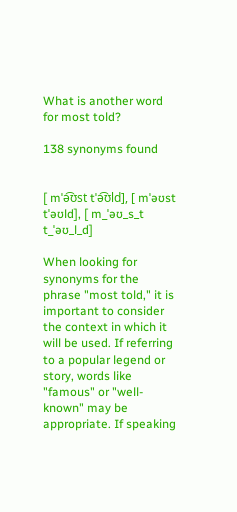What is another word for most told?

138 synonyms found


[ mˈə͡ʊst tˈə͡ʊld], [ mˈəʊst tˈəʊld], [ m_ˈəʊ_s_t t_ˈəʊ_l_d]

When looking for synonyms for the phrase "most told," it is important to consider the context in which it will be used. If referring to a popular legend or story, words like "famous" or "well-known" may be appropriate. If speaking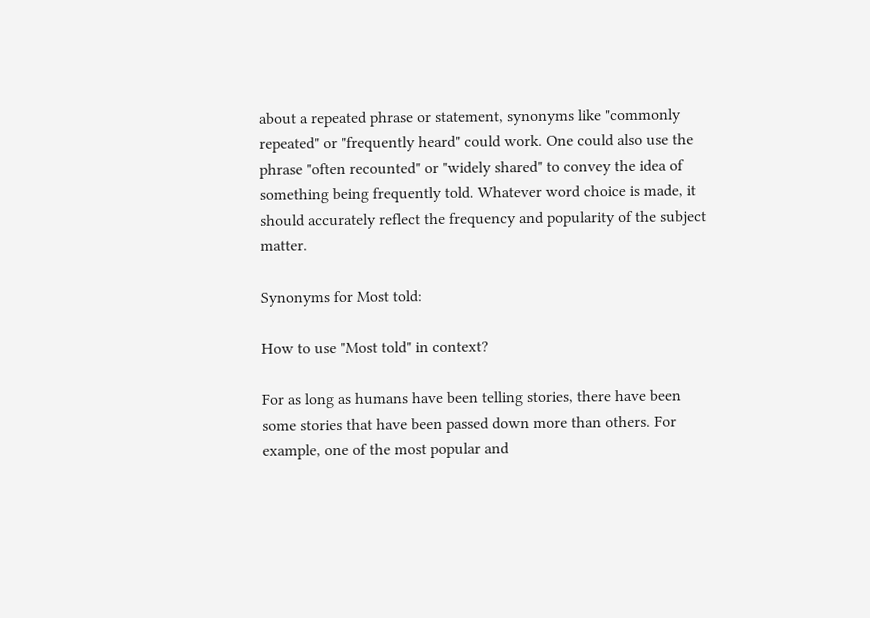about a repeated phrase or statement, synonyms like "commonly repeated" or "frequently heard" could work. One could also use the phrase "often recounted" or "widely shared" to convey the idea of something being frequently told. Whatever word choice is made, it should accurately reflect the frequency and popularity of the subject matter.

Synonyms for Most told:

How to use "Most told" in context?

For as long as humans have been telling stories, there have been some stories that have been passed down more than others. For example, one of the most popular and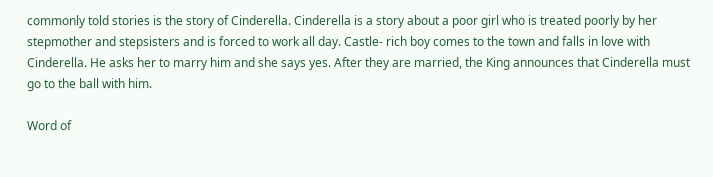commonly told stories is the story of Cinderella. Cinderella is a story about a poor girl who is treated poorly by her stepmother and stepsisters and is forced to work all day. Castle- rich boy comes to the town and falls in love with Cinderella. He asks her to marry him and she says yes. After they are married, the King announces that Cinderella must go to the ball with him.

Word of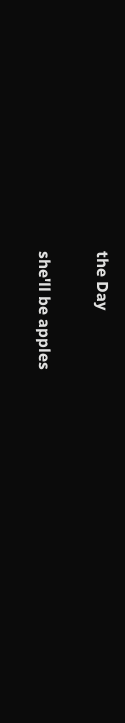the Day

she'll be apples